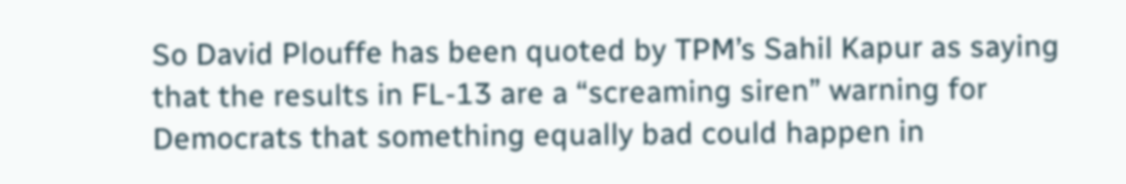So David Plouffe has been quoted by TPM’s Sahil Kapur as saying that the results in FL-13 are a “screaming siren” warning for Democrats that something equally bad could happen in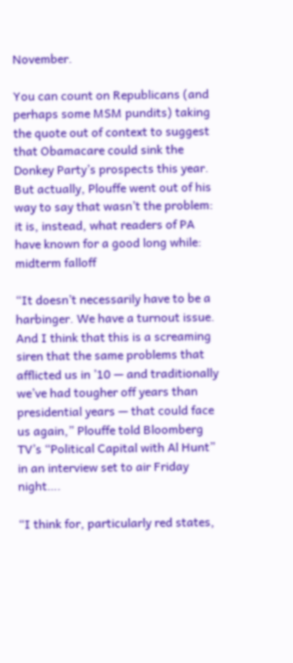November.

You can count on Republicans (and perhaps some MSM pundits) taking the quote out of context to suggest that Obamacare could sink the Donkey Party’s prospects this year. But actually, Plouffe went out of his way to say that wasn’t the problem: it is, instead, what readers of PA have known for a good long while: midterm falloff

“It doesn’t necessarily have to be a harbinger. We have a turnout issue. And I think that this is a screaming siren that the same problems that afflicted us in ’10 — and traditionally we’ve had tougher off years than presidential years — that could face us again,” Plouffe told Bloomberg TV’s “Political Capital with Al Hunt” in an interview set to air Friday night….

“I think for, particularly red states,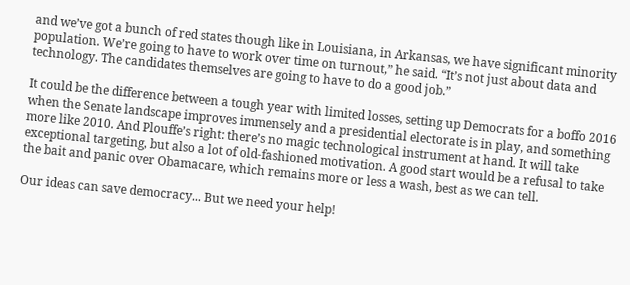and we’ve got a bunch of red states though like in Louisiana, in Arkansas, we have significant minority population. We’re going to have to work over time on turnout,” he said. “It’s not just about data and technology. The candidates themselves are going to have to do a good job.”

It could be the difference between a tough year with limited losses, setting up Democrats for a boffo 2016 when the Senate landscape improves immensely and a presidential electorate is in play, and something more like 2010. And Plouffe’s right: there’s no magic technological instrument at hand. It will take exceptional targeting, but also a lot of old-fashioned motivation. A good start would be a refusal to take the bait and panic over Obamacare, which remains more or less a wash, best as we can tell.

Our ideas can save democracy... But we need your help!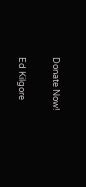Donate Now!

Ed Kilgore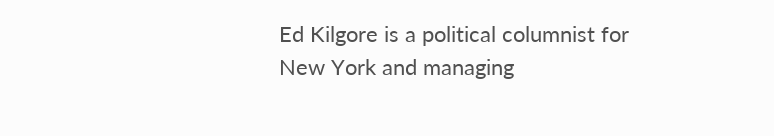Ed Kilgore is a political columnist for New York and managing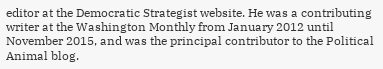editor at the Democratic Strategist website. He was a contributing writer at the Washington Monthly from January 2012 until November 2015, and was the principal contributor to the Political Animal blog.